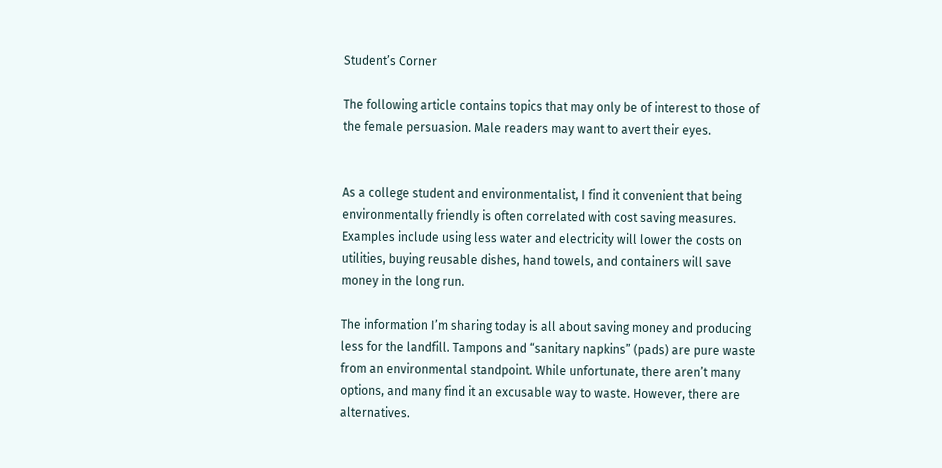Student’s Corner

The following article contains topics that may only be of interest to those of the female persuasion. Male readers may want to avert their eyes.


As a college student and environmentalist, I find it convenient that being environmentally friendly is often correlated with cost saving measures. Examples include using less water and electricity will lower the costs on utilities, buying reusable dishes, hand towels, and containers will save money in the long run.

The information I’m sharing today is all about saving money and producing less for the landfill. Tampons and “sanitary napkins” (pads) are pure waste from an environmental standpoint. While unfortunate, there aren’t many options, and many find it an excusable way to waste. However, there are alternatives.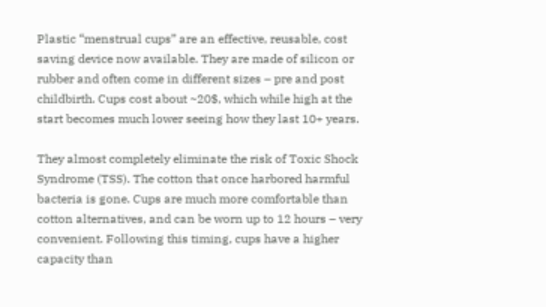Plastic “menstrual cups” are an effective, reusable, cost saving device now available. They are made of silicon or rubber and often come in different sizes – pre and post childbirth. Cups cost about ~20$, which while high at the start becomes much lower seeing how they last 10+ years.

They almost completely eliminate the risk of Toxic Shock Syndrome (TSS). The cotton that once harbored harmful bacteria is gone. Cups are much more comfortable than cotton alternatives, and can be worn up to 12 hours – very convenient. Following this timing, cups have a higher capacity than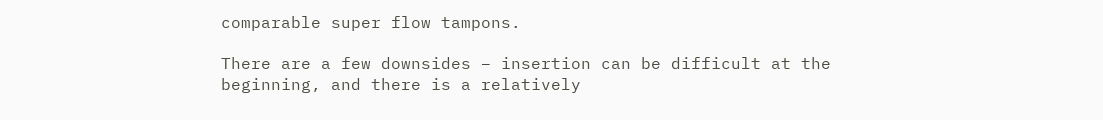comparable super flow tampons.

There are a few downsides – insertion can be difficult at the beginning, and there is a relatively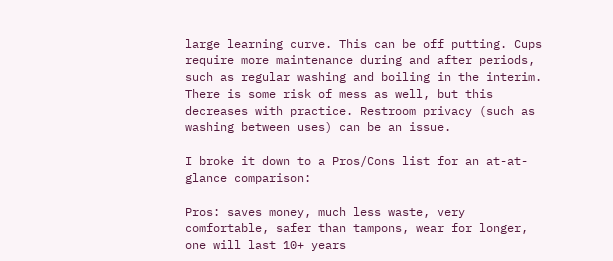large learning curve. This can be off putting. Cups require more maintenance during and after periods, such as regular washing and boiling in the interim.  There is some risk of mess as well, but this decreases with practice. Restroom privacy (such as washing between uses) can be an issue.

I broke it down to a Pros/Cons list for an at-at-glance comparison:

Pros: saves money, much less waste, very comfortable, safer than tampons, wear for longer, one will last 10+ years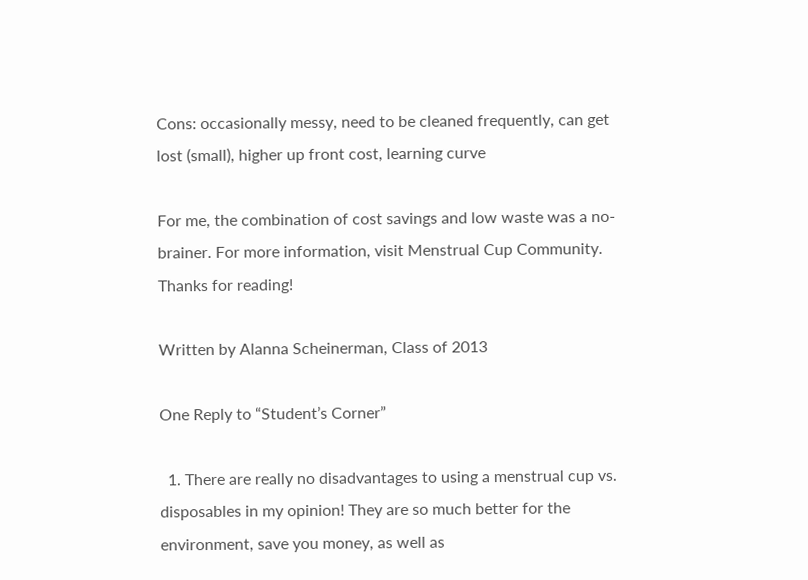Cons: occasionally messy, need to be cleaned frequently, can get lost (small), higher up front cost, learning curve

For me, the combination of cost savings and low waste was a no-brainer. For more information, visit Menstrual Cup Community. Thanks for reading!

Written by Alanna Scheinerman, Class of 2013

One Reply to “Student’s Corner”

  1. There are really no disadvantages to using a menstrual cup vs. disposables in my opinion! They are so much better for the environment, save you money, as well as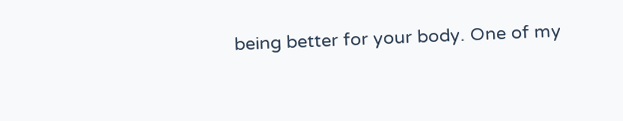being better for your body. One of my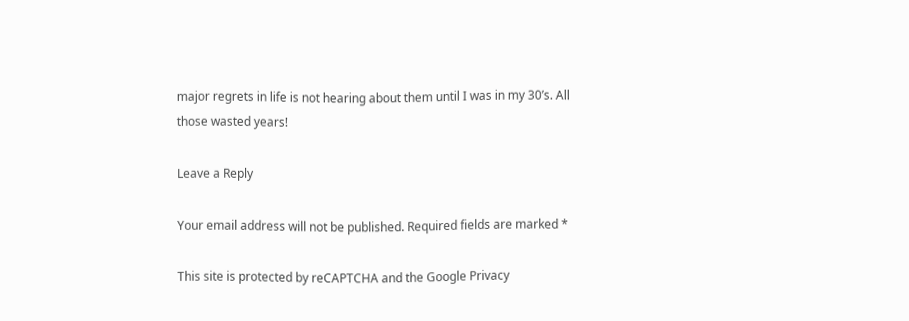major regrets in life is not hearing about them until I was in my 30’s. All those wasted years!

Leave a Reply

Your email address will not be published. Required fields are marked *

This site is protected by reCAPTCHA and the Google Privacy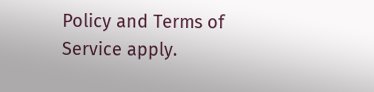Policy and Terms of Service apply.